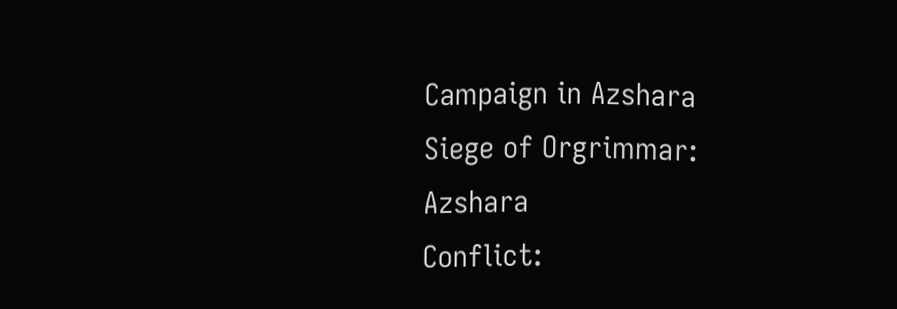Campaign in Azshara
Siege of Orgrimmar: Azshara
Conflict: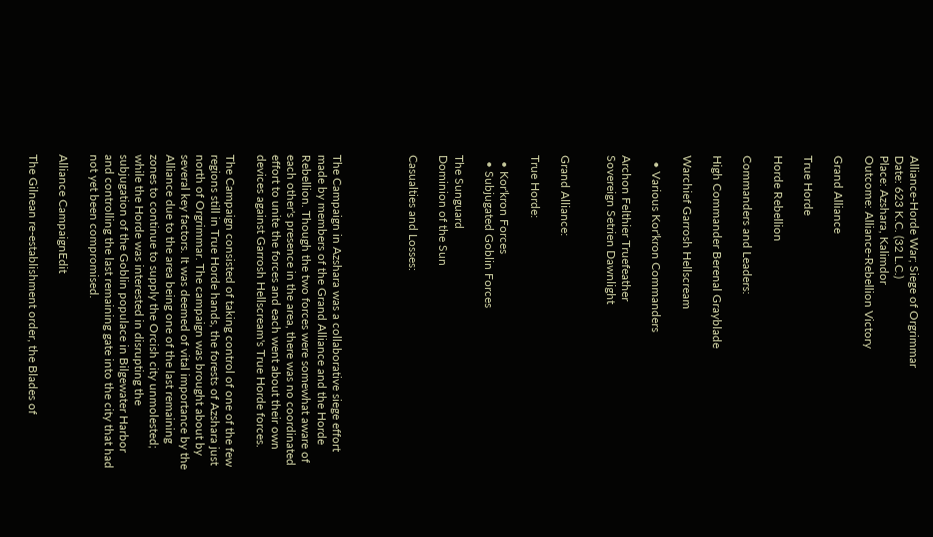Alliance-Horde War; Siege of Orgrimmar
Date: 623 K.C. (32 L.C.)
Place: Azshara, Kalimdor
Outcome: Alliance-Rebellion Victory

Grand Alliance

True Horde

Horde Rebellion

Commanders and Leaders:

High Commander Berenal Grayblade

Warchief Garrosh Hellscream

  • Various Kor'kron Commanders

Archon Felthier Truefeather
Sovereign Setrien Dawnlight


Grand Alliance:

True Horde:

  • Kor'kron Forces
  • Subjugated Goblin Forces

The Sunguard
Dominion of the Sun

Casualties and Losses:




The Campaign in Azshara was a collaborative siege effort made by members of the Grand Alliance and the Horde Rebellion. Though the two forces were somewhat aware of each other's presence in the area, there was no coordinated effort to unite the forces and each went about their own devices against Garrosh Hellscream's True Horde forces.

The Campaign consisted of taking control of one of the few regions still in True Horde hands, the forests of Azshara just north of Orgrimmar. The campaign was brought about by several key factors. It was deemed of vital importance by the Alliance due to the area being one of the last remaining zones to continue to supply the Orcish city unmolested; while the Horde was interested in disrupting the subjugation of the Goblin populace in Bilgewater Harbor and controlling the last remaining gate into the city that had not yet been compromised.

Alliance CampaignEdit

The Gilnean re-establishment order, the Blades of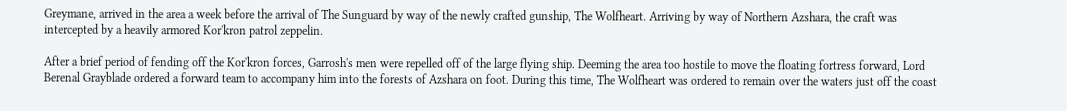Greymane, arrived in the area a week before the arrival of The Sunguard by way of the newly crafted gunship, The Wolfheart. Arriving by way of Northern Azshara, the craft was intercepted by a heavily armored Kor'kron patrol zeppelin.

After a brief period of fending off the Kor'kron forces, Garrosh's men were repelled off of the large flying ship. Deeming the area too hostile to move the floating fortress forward, Lord Berenal Grayblade ordered a forward team to accompany him into the forests of Azshara on foot. During this time, The Wolfheart was ordered to remain over the waters just off the coast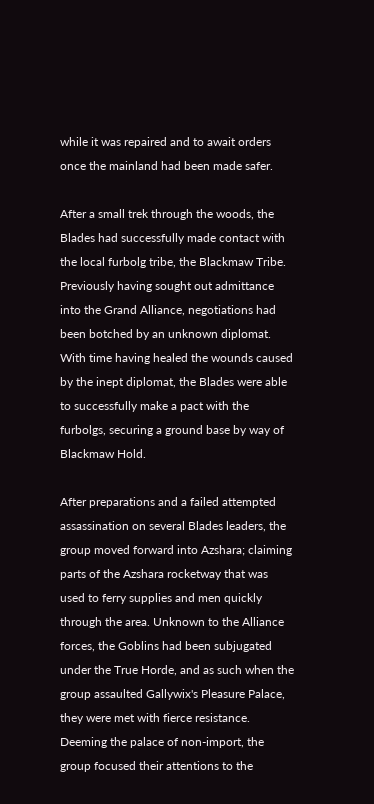while it was repaired and to await orders once the mainland had been made safer.

After a small trek through the woods, the Blades had successfully made contact with the local furbolg tribe, the Blackmaw Tribe. Previously having sought out admittance into the Grand Alliance, negotiations had been botched by an unknown diplomat. With time having healed the wounds caused by the inept diplomat, the Blades were able to successfully make a pact with the furbolgs, securing a ground base by way of Blackmaw Hold.

After preparations and a failed attempted assassination on several Blades leaders, the group moved forward into Azshara; claiming parts of the Azshara rocketway that was used to ferry supplies and men quickly through the area. Unknown to the Alliance forces, the Goblins had been subjugated under the True Horde, and as such when the group assaulted Gallywix's Pleasure Palace, they were met with fierce resistance. Deeming the palace of non-import, the group focused their attentions to the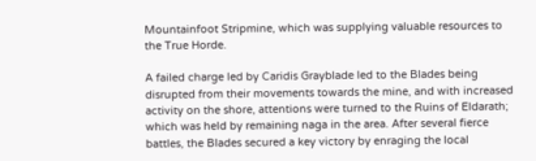Mountainfoot Stripmine, which was supplying valuable resources to the True Horde.

A failed charge led by Caridis Grayblade led to the Blades being disrupted from their movements towards the mine, and with increased activity on the shore, attentions were turned to the Ruins of Eldarath; which was held by remaining naga in the area. After several fierce battles, the Blades secured a key victory by enraging the local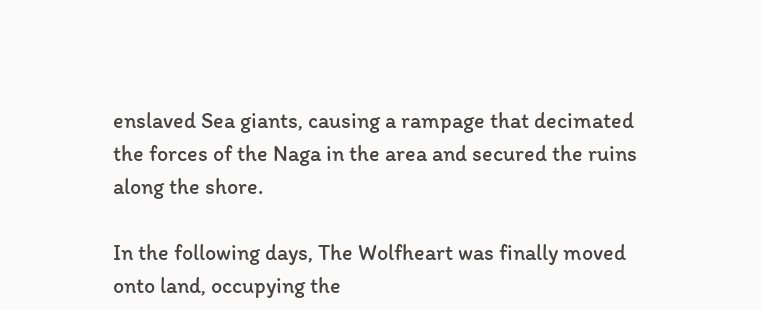enslaved Sea giants, causing a rampage that decimated the forces of the Naga in the area and secured the ruins along the shore.

In the following days, The Wolfheart was finally moved onto land, occupying the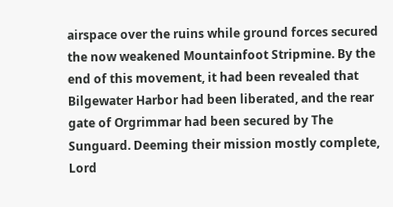airspace over the ruins while ground forces secured the now weakened Mountainfoot Stripmine. By the end of this movement, it had been revealed that Bilgewater Harbor had been liberated, and the rear gate of Orgrimmar had been secured by The Sunguard. Deeming their mission mostly complete, Lord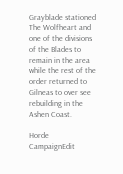Grayblade stationed The Wolfheart and one of the divisions of the Blades to remain in the area while the rest of the order returned to Gilneas to over see rebuilding in the Ashen Coast.

Horde CampaignEdit